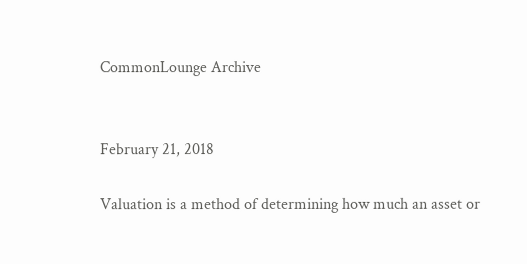CommonLounge Archive


February 21, 2018

Valuation is a method of determining how much an asset or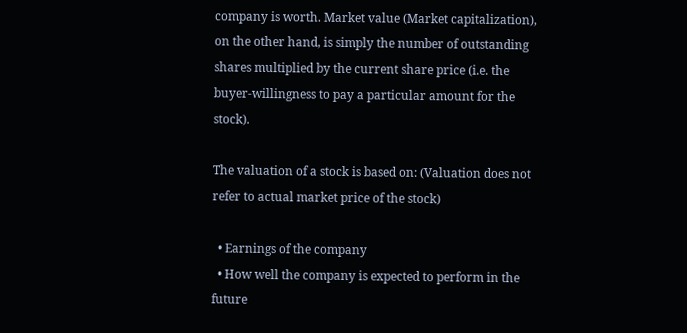company is worth. Market value (Market capitalization), on the other hand, is simply the number of outstanding shares multiplied by the current share price (i.e. the buyer-willingness to pay a particular amount for the stock).

The valuation of a stock is based on: (Valuation does not refer to actual market price of the stock)

  • Earnings of the company
  • How well the company is expected to perform in the future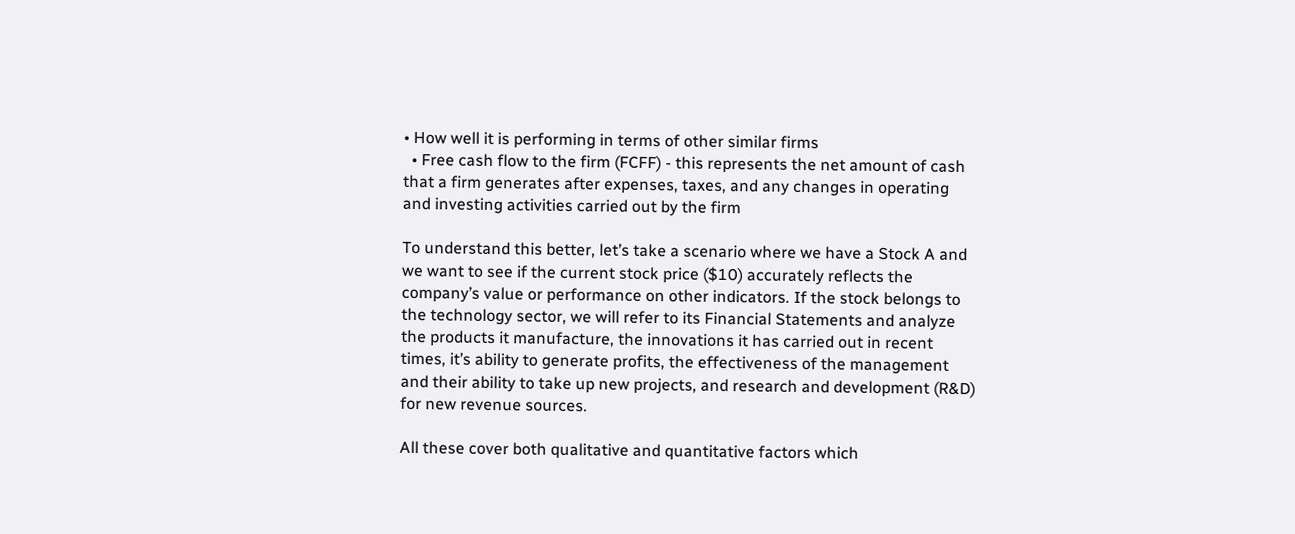• How well it is performing in terms of other similar firms
  • Free cash flow to the firm (FCFF) - this represents the net amount of cash that a firm generates after expenses, taxes, and any changes in operating and investing activities carried out by the firm

To understand this better, let’s take a scenario where we have a Stock A and we want to see if the current stock price ($10) accurately reflects the company’s value or performance on other indicators. If the stock belongs to the technology sector, we will refer to its Financial Statements and analyze the products it manufacture, the innovations it has carried out in recent times, it’s ability to generate profits, the effectiveness of the management and their ability to take up new projects, and research and development (R&D) for new revenue sources.

All these cover both qualitative and quantitative factors which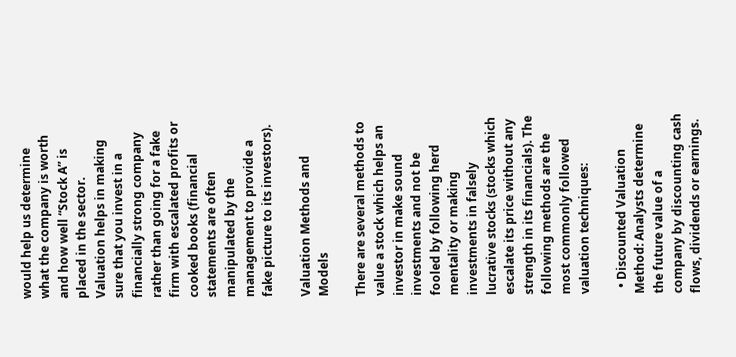would help us determine what the company is worth and how well “Stock A” is placed in the sector. Valuation helps in making sure that you invest in a financially strong company rather than going for a fake firm with escalated profits or cooked books (financial statements are often manipulated by the management to provide a fake picture to its investors).

Valuation Methods and Models

There are several methods to value a stock which helps an investor in make sound investments and not be fooled by following herd mentality or making investments in falsely lucrative stocks (stocks which escalate its price without any strength in its financials). The following methods are the most commonly followed valuation techniques:

  • Discounted Valuation Method: Analysts determine the future value of a company by discounting cash flows, dividends or earnings.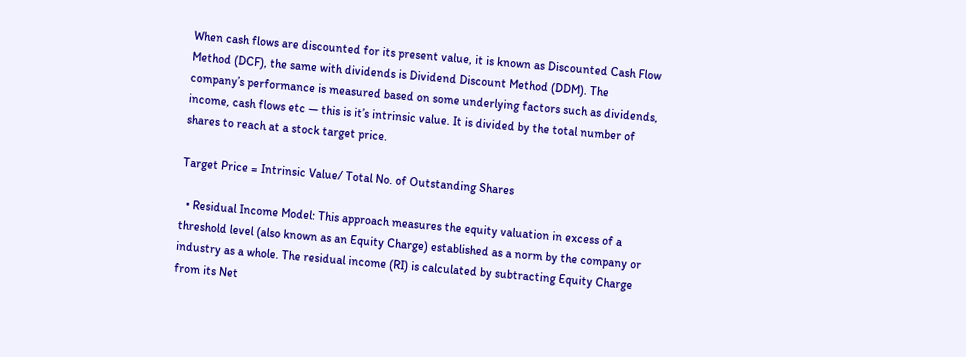When cash flows are discounted for its present value, it is known as Discounted Cash Flow Method (DCF), the same with dividends is Dividend Discount Method (DDM). The company’s performance is measured based on some underlying factors such as dividends, income, cash flows etc — this is it’s intrinsic value. It is divided by the total number of shares to reach at a stock target price.

Target Price = Intrinsic Value/ Total No. of Outstanding Shares

  • Residual Income Model: This approach measures the equity valuation in excess of a threshold level (also known as an Equity Charge) established as a norm by the company or industry as a whole. The residual income (RI) is calculated by subtracting Equity Charge from its Net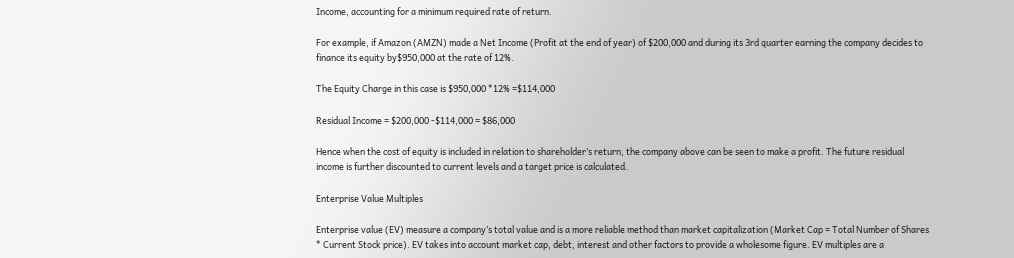Income, accounting for a minimum required rate of return.

For example, if Amazon (AMZN) made a Net Income (Profit at the end of year) of $200,000 and during its 3rd quarter earning the company decides to finance its equity by$950,000 at the rate of 12%.

The Equity Charge in this case is $950,000 *12% =$114,000

Residual Income = $200,000 -$114,000 = $86,000

Hence when the cost of equity is included in relation to shareholder’s return, the company above can be seen to make a profit. The future residual income is further discounted to current levels and a target price is calculated.

Enterprise Value Multiples

Enterprise value (EV) measure a company’s total value and is a more reliable method than market capitalization (Market Cap = Total Number of Shares * Current Stock price). EV takes into account market cap, debt, interest and other factors to provide a wholesome figure. EV multiples are a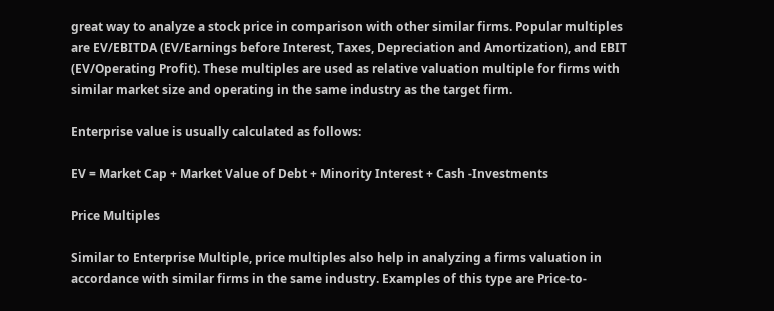great way to analyze a stock price in comparison with other similar firms. Popular multiples are EV/EBITDA (EV/Earnings before Interest, Taxes, Depreciation and Amortization), and EBIT (EV/Operating Profit). These multiples are used as relative valuation multiple for firms with similar market size and operating in the same industry as the target firm.

Enterprise value is usually calculated as follows:

EV = Market Cap + Market Value of Debt + Minority Interest + Cash -Investments

Price Multiples

Similar to Enterprise Multiple, price multiples also help in analyzing a firms valuation in accordance with similar firms in the same industry. Examples of this type are Price-to-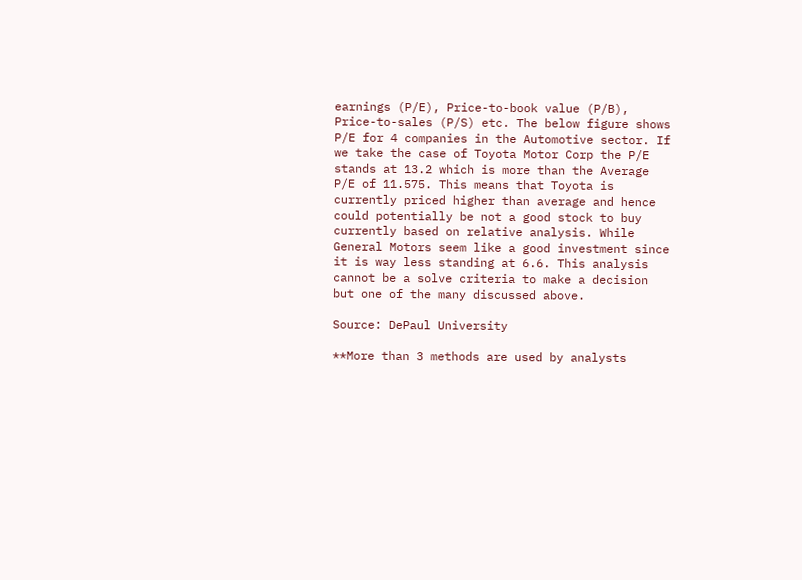earnings (P/E), Price-to-book value (P/B), Price-to-sales (P/S) etc. The below figure shows P/E for 4 companies in the Automotive sector. If we take the case of Toyota Motor Corp the P/E stands at 13.2 which is more than the Average P/E of 11.575. This means that Toyota is currently priced higher than average and hence could potentially be not a good stock to buy currently based on relative analysis. While General Motors seem like a good investment since it is way less standing at 6.6. This analysis cannot be a solve criteria to make a decision but one of the many discussed above.

Source: DePaul University

**More than 3 methods are used by analysts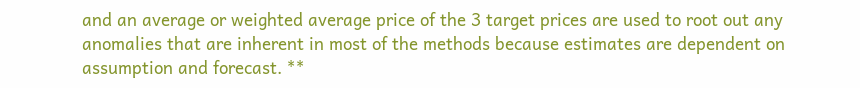and an average or weighted average price of the 3 target prices are used to root out any anomalies that are inherent in most of the methods because estimates are dependent on assumption and forecast. **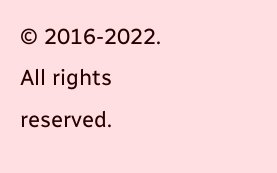© 2016-2022. All rights reserved.